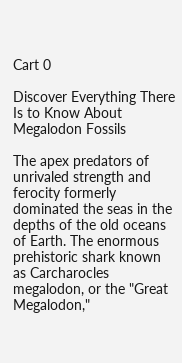Cart 0

Discover Everything There Is to Know About Megalodon Fossils

The apex predators of unrivaled strength and ferocity formerly dominated the seas in the depths of the old oceans of Earth. The enormous prehistoric shark known as Carcharocles megalodon, or the "Great Megalodon,"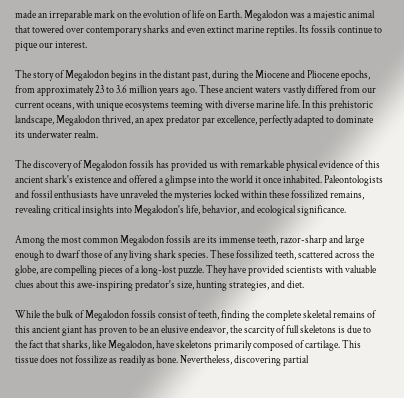made an irreparable mark on the evolution of life on Earth. Megalodon was a majestic animal that towered over contemporary sharks and even extinct marine reptiles. Its fossils continue to pique our interest.

The story of Megalodon begins in the distant past, during the Miocene and Pliocene epochs, from approximately 23 to 3.6 million years ago. These ancient waters vastly differed from our current oceans, with unique ecosystems teeming with diverse marine life. In this prehistoric landscape, Megalodon thrived, an apex predator par excellence, perfectly adapted to dominate its underwater realm.

The discovery of Megalodon fossils has provided us with remarkable physical evidence of this ancient shark's existence and offered a glimpse into the world it once inhabited. Paleontologists and fossil enthusiasts have unraveled the mysteries locked within these fossilized remains, revealing critical insights into Megalodon's life, behavior, and ecological significance.

Among the most common Megalodon fossils are its immense teeth, razor-sharp and large enough to dwarf those of any living shark species. These fossilized teeth, scattered across the globe, are compelling pieces of a long-lost puzzle. They have provided scientists with valuable clues about this awe-inspiring predator's size, hunting strategies, and diet.

While the bulk of Megalodon fossils consist of teeth, finding the complete skeletal remains of this ancient giant has proven to be an elusive endeavor, the scarcity of full skeletons is due to the fact that sharks, like Megalodon, have skeletons primarily composed of cartilage. This tissue does not fossilize as readily as bone. Nevertheless, discovering partial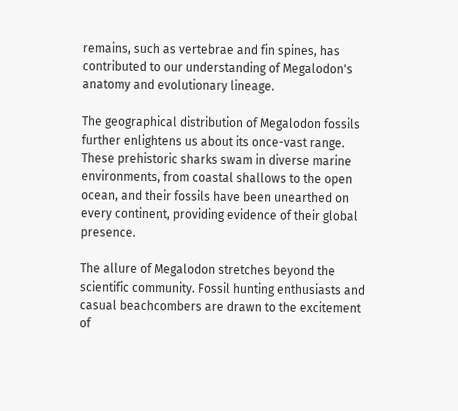remains, such as vertebrae and fin spines, has contributed to our understanding of Megalodon's anatomy and evolutionary lineage.

The geographical distribution of Megalodon fossils further enlightens us about its once-vast range. These prehistoric sharks swam in diverse marine environments, from coastal shallows to the open ocean, and their fossils have been unearthed on every continent, providing evidence of their global presence.

The allure of Megalodon stretches beyond the scientific community. Fossil hunting enthusiasts and casual beachcombers are drawn to the excitement of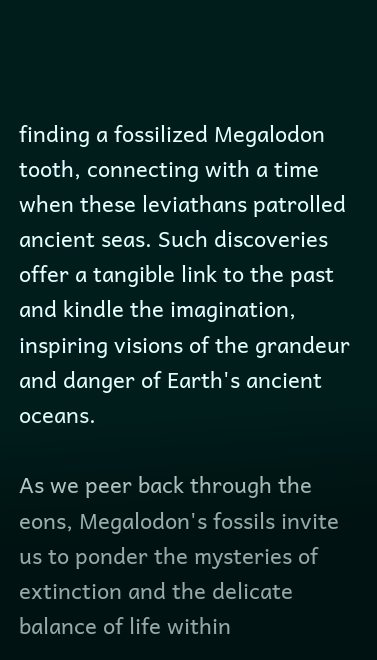finding a fossilized Megalodon tooth, connecting with a time when these leviathans patrolled ancient seas. Such discoveries offer a tangible link to the past and kindle the imagination, inspiring visions of the grandeur and danger of Earth's ancient oceans.

As we peer back through the eons, Megalodon's fossils invite us to ponder the mysteries of extinction and the delicate balance of life within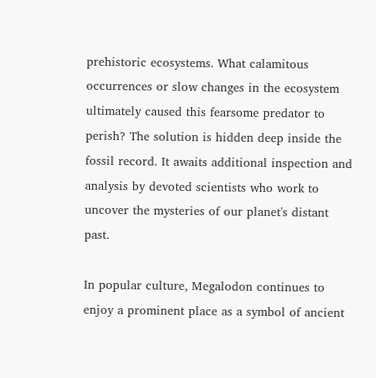prehistoric ecosystems. What calamitous occurrences or slow changes in the ecosystem ultimately caused this fearsome predator to perish? The solution is hidden deep inside the fossil record. It awaits additional inspection and analysis by devoted scientists who work to uncover the mysteries of our planet's distant past.

In popular culture, Megalodon continues to enjoy a prominent place as a symbol of ancient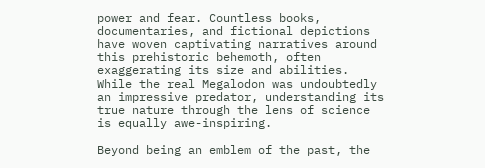power and fear. Countless books, documentaries, and fictional depictions have woven captivating narratives around this prehistoric behemoth, often exaggerating its size and abilities. While the real Megalodon was undoubtedly an impressive predator, understanding its true nature through the lens of science is equally awe-inspiring.

Beyond being an emblem of the past, the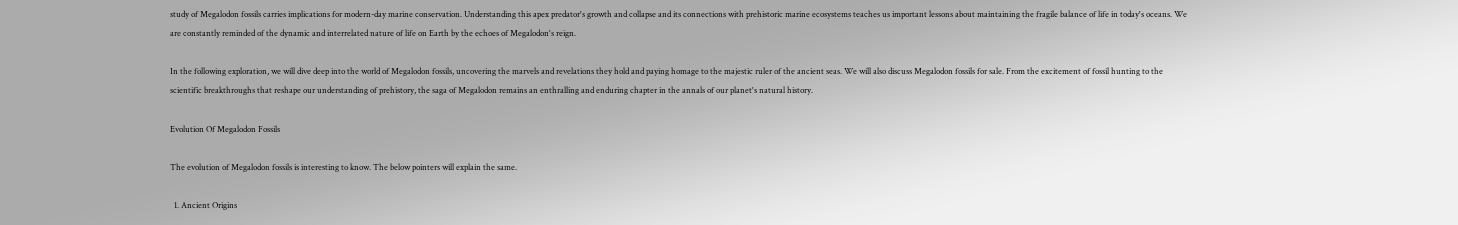study of Megalodon fossils carries implications for modern-day marine conservation. Understanding this apex predator's growth and collapse and its connections with prehistoric marine ecosystems teaches us important lessons about maintaining the fragile balance of life in today's oceans. We are constantly reminded of the dynamic and interrelated nature of life on Earth by the echoes of Megalodon's reign.

In the following exploration, we will dive deep into the world of Megalodon fossils, uncovering the marvels and revelations they hold and paying homage to the majestic ruler of the ancient seas. We will also discuss Megalodon fossils for sale. From the excitement of fossil hunting to the scientific breakthroughs that reshape our understanding of prehistory, the saga of Megalodon remains an enthralling and enduring chapter in the annals of our planet's natural history.

Evolution Of Megalodon Fossils

The evolution of Megalodon fossils is interesting to know. The below pointers will explain the same.

  1. Ancient Origins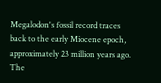Megalodon's fossil record traces back to the early Miocene epoch, approximately 23 million years ago. The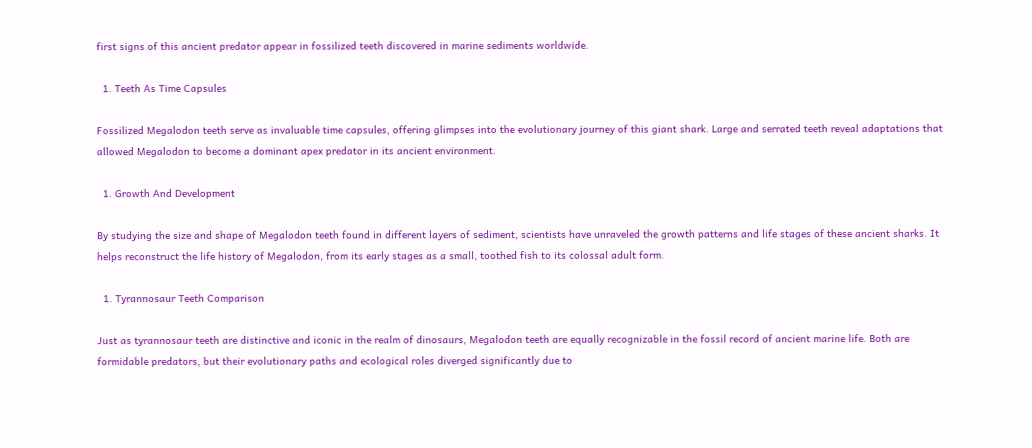first signs of this ancient predator appear in fossilized teeth discovered in marine sediments worldwide.

  1. Teeth As Time Capsules

Fossilized Megalodon teeth serve as invaluable time capsules, offering glimpses into the evolutionary journey of this giant shark. Large and serrated teeth reveal adaptations that allowed Megalodon to become a dominant apex predator in its ancient environment.

  1. Growth And Development

By studying the size and shape of Megalodon teeth found in different layers of sediment, scientists have unraveled the growth patterns and life stages of these ancient sharks. It helps reconstruct the life history of Megalodon, from its early stages as a small, toothed fish to its colossal adult form.

  1. Tyrannosaur Teeth Comparison

Just as tyrannosaur teeth are distinctive and iconic in the realm of dinosaurs, Megalodon teeth are equally recognizable in the fossil record of ancient marine life. Both are formidable predators, but their evolutionary paths and ecological roles diverged significantly due to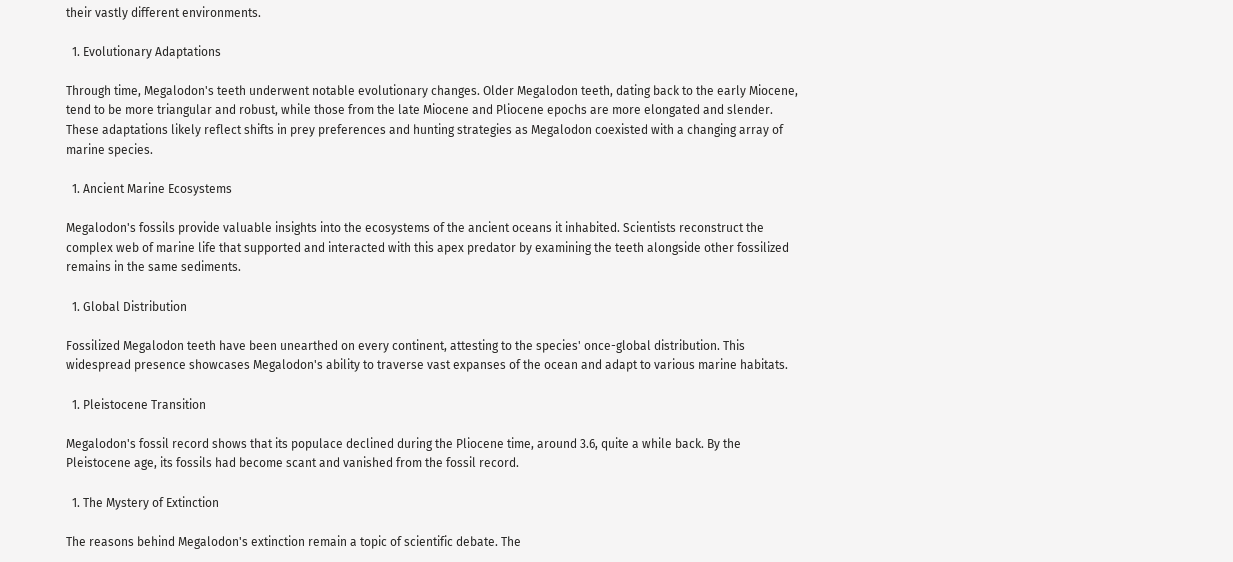their vastly different environments.

  1. Evolutionary Adaptations

Through time, Megalodon's teeth underwent notable evolutionary changes. Older Megalodon teeth, dating back to the early Miocene, tend to be more triangular and robust, while those from the late Miocene and Pliocene epochs are more elongated and slender. These adaptations likely reflect shifts in prey preferences and hunting strategies as Megalodon coexisted with a changing array of marine species.

  1. Ancient Marine Ecosystems

Megalodon's fossils provide valuable insights into the ecosystems of the ancient oceans it inhabited. Scientists reconstruct the complex web of marine life that supported and interacted with this apex predator by examining the teeth alongside other fossilized remains in the same sediments.

  1. Global Distribution

Fossilized Megalodon teeth have been unearthed on every continent, attesting to the species' once-global distribution. This widespread presence showcases Megalodon's ability to traverse vast expanses of the ocean and adapt to various marine habitats.

  1. Pleistocene Transition

Megalodon's fossil record shows that its populace declined during the Pliocene time, around 3.6, quite a while back. By the Pleistocene age, its fossils had become scant and vanished from the fossil record.

  1. The Mystery of Extinction

The reasons behind Megalodon's extinction remain a topic of scientific debate. The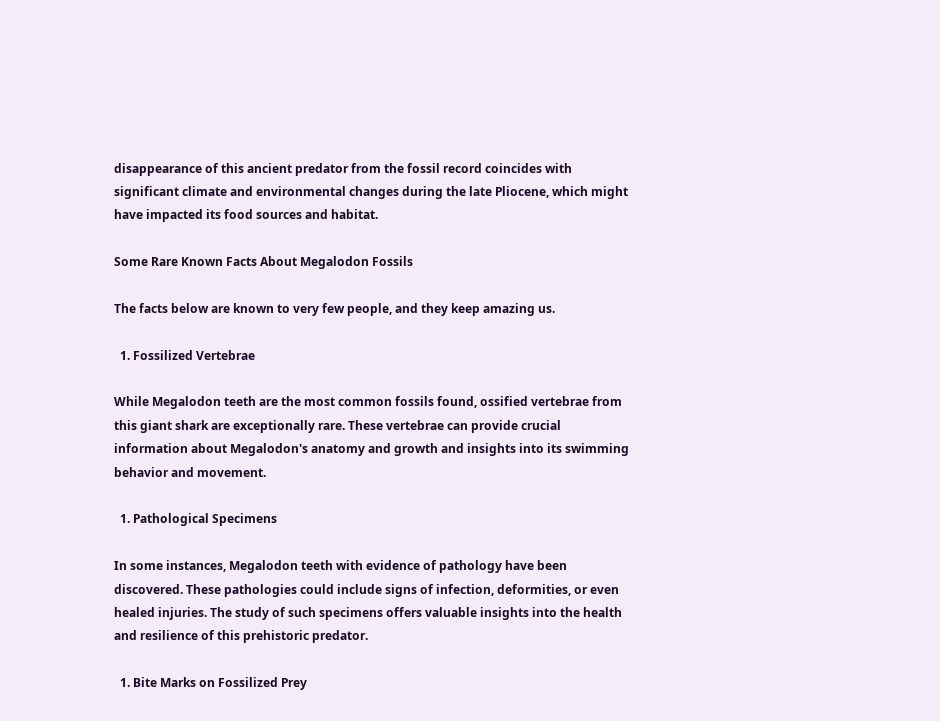disappearance of this ancient predator from the fossil record coincides with significant climate and environmental changes during the late Pliocene, which might have impacted its food sources and habitat.

Some Rare Known Facts About Megalodon Fossils

The facts below are known to very few people, and they keep amazing us.

  1. Fossilized Vertebrae

While Megalodon teeth are the most common fossils found, ossified vertebrae from this giant shark are exceptionally rare. These vertebrae can provide crucial information about Megalodon's anatomy and growth and insights into its swimming behavior and movement.

  1. Pathological Specimens

In some instances, Megalodon teeth with evidence of pathology have been discovered. These pathologies could include signs of infection, deformities, or even healed injuries. The study of such specimens offers valuable insights into the health and resilience of this prehistoric predator.

  1. Bite Marks on Fossilized Prey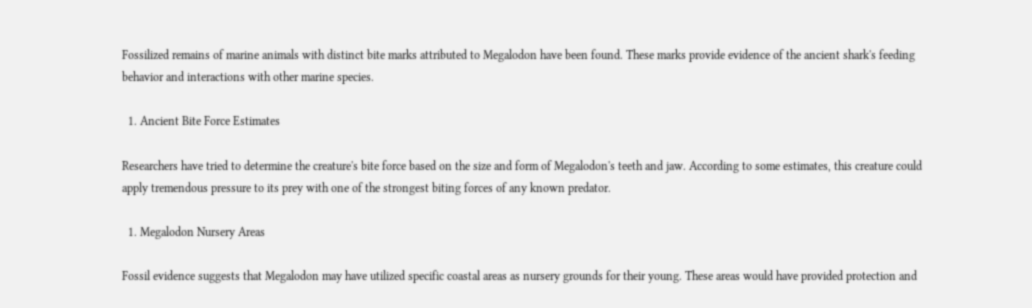Fossilized remains of marine animals with distinct bite marks attributed to Megalodon have been found. These marks provide evidence of the ancient shark's feeding behavior and interactions with other marine species.

  1. Ancient Bite Force Estimates

Researchers have tried to determine the creature's bite force based on the size and form of Megalodon's teeth and jaw. According to some estimates, this creature could apply tremendous pressure to its prey with one of the strongest biting forces of any known predator.

  1. Megalodon Nursery Areas

Fossil evidence suggests that Megalodon may have utilized specific coastal areas as nursery grounds for their young. These areas would have provided protection and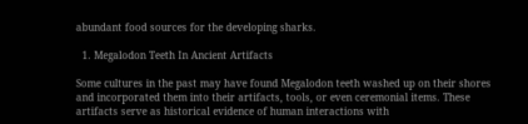abundant food sources for the developing sharks.

  1. Megalodon Teeth In Ancient Artifacts

Some cultures in the past may have found Megalodon teeth washed up on their shores and incorporated them into their artifacts, tools, or even ceremonial items. These artifacts serve as historical evidence of human interactions with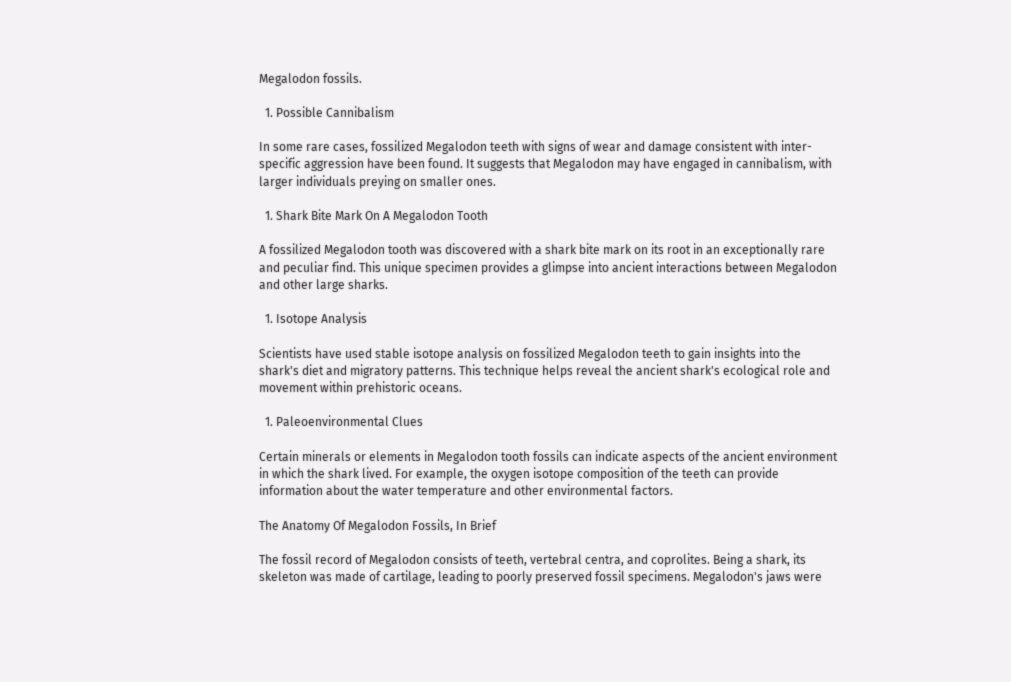Megalodon fossils.

  1. Possible Cannibalism

In some rare cases, fossilized Megalodon teeth with signs of wear and damage consistent with inter-specific aggression have been found. It suggests that Megalodon may have engaged in cannibalism, with larger individuals preying on smaller ones.

  1. Shark Bite Mark On A Megalodon Tooth

A fossilized Megalodon tooth was discovered with a shark bite mark on its root in an exceptionally rare and peculiar find. This unique specimen provides a glimpse into ancient interactions between Megalodon and other large sharks.

  1. Isotope Analysis

Scientists have used stable isotope analysis on fossilized Megalodon teeth to gain insights into the shark's diet and migratory patterns. This technique helps reveal the ancient shark's ecological role and movement within prehistoric oceans.

  1. Paleoenvironmental Clues

Certain minerals or elements in Megalodon tooth fossils can indicate aspects of the ancient environment in which the shark lived. For example, the oxygen isotope composition of the teeth can provide information about the water temperature and other environmental factors.

The Anatomy Of Megalodon Fossils, In Brief

The fossil record of Megalodon consists of teeth, vertebral centra, and coprolites. Being a shark, its skeleton was made of cartilage, leading to poorly preserved fossil specimens. Megalodon's jaws were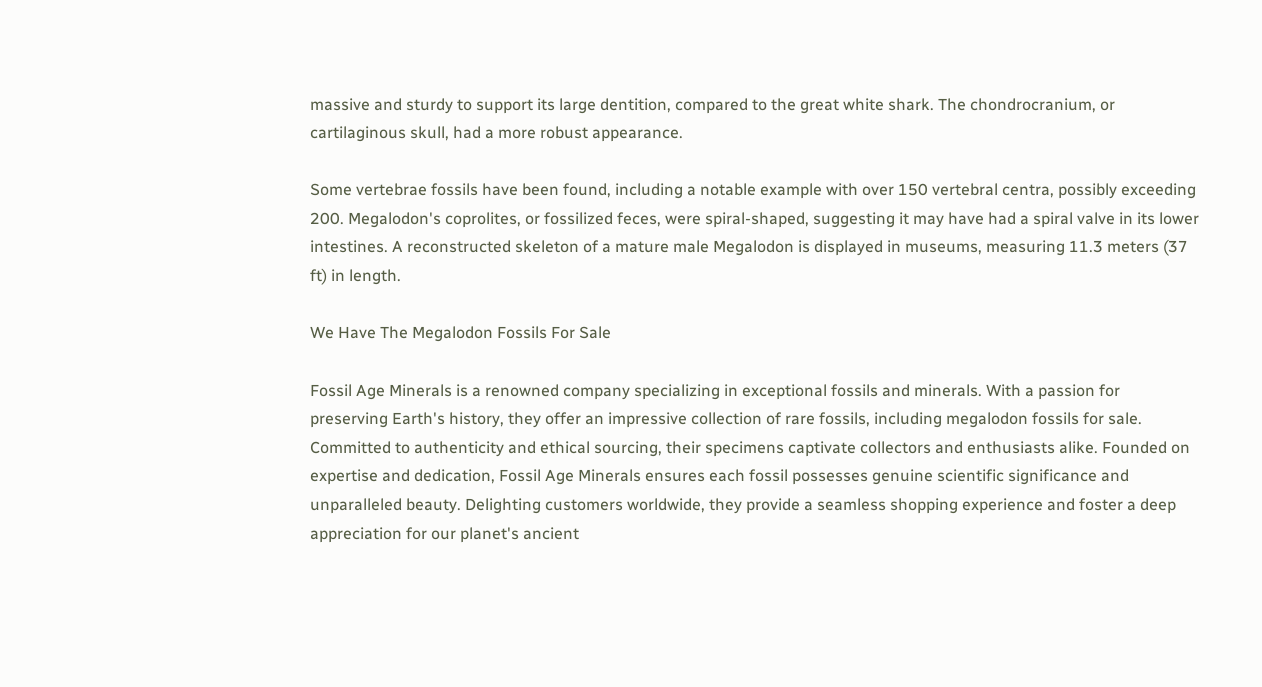massive and sturdy to support its large dentition, compared to the great white shark. The chondrocranium, or cartilaginous skull, had a more robust appearance.

Some vertebrae fossils have been found, including a notable example with over 150 vertebral centra, possibly exceeding 200. Megalodon's coprolites, or fossilized feces, were spiral-shaped, suggesting it may have had a spiral valve in its lower intestines. A reconstructed skeleton of a mature male Megalodon is displayed in museums, measuring 11.3 meters (37 ft) in length.

We Have The Megalodon Fossils For Sale

Fossil Age Minerals is a renowned company specializing in exceptional fossils and minerals. With a passion for preserving Earth's history, they offer an impressive collection of rare fossils, including megalodon fossils for sale. Committed to authenticity and ethical sourcing, their specimens captivate collectors and enthusiasts alike. Founded on expertise and dedication, Fossil Age Minerals ensures each fossil possesses genuine scientific significance and unparalleled beauty. Delighting customers worldwide, they provide a seamless shopping experience and foster a deep appreciation for our planet's ancient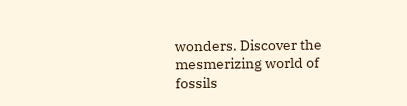wonders. Discover the mesmerizing world of fossils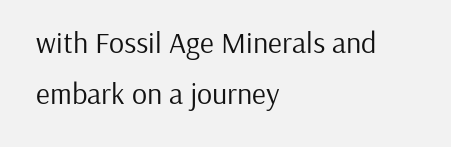with Fossil Age Minerals and embark on a journey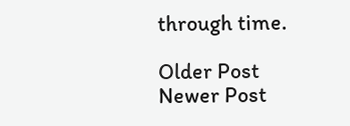through time.

Older Post Newer Post